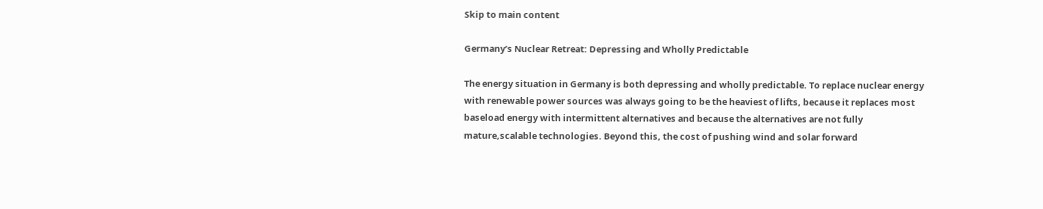Skip to main content

Germany’s Nuclear Retreat: Depressing and Wholly Predictable

The energy situation in Germany is both depressing and wholly predictable. To replace nuclear energy with renewable power sources was always going to be the heaviest of lifts, because it replaces most baseload energy with intermittent alternatives and because the alternatives are not fully mature,scalable technologies. Beyond this, the cost of pushing wind and solar forward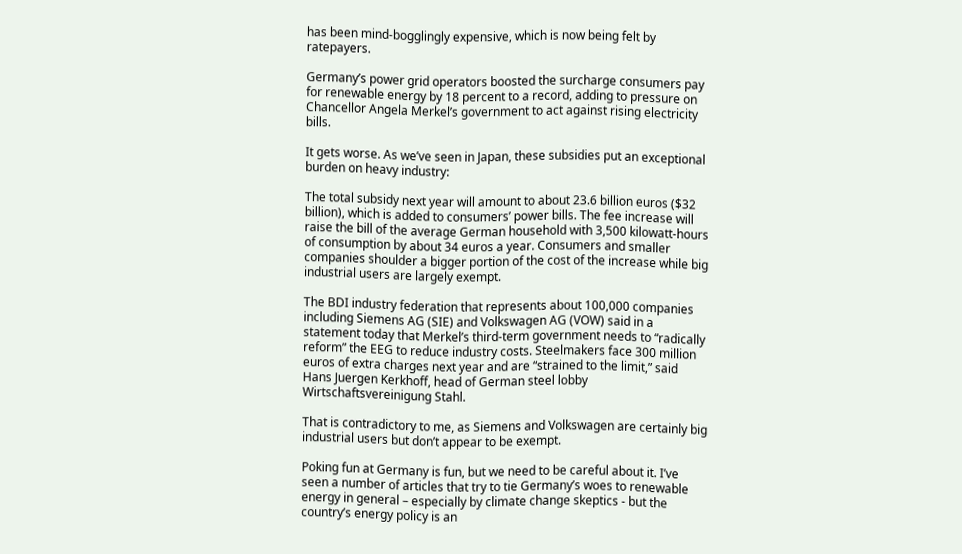has been mind-bogglingly expensive, which is now being felt by ratepayers.

Germany’s power grid operators boosted the surcharge consumers pay for renewable energy by 18 percent to a record, adding to pressure on Chancellor Angela Merkel’s government to act against rising electricity bills.

It gets worse. As we’ve seen in Japan, these subsidies put an exceptional burden on heavy industry:

The total subsidy next year will amount to about 23.6 billion euros ($32 billion), which is added to consumers’ power bills. The fee increase will raise the bill of the average German household with 3,500 kilowatt-hours of consumption by about 34 euros a year. Consumers and smaller companies shoulder a bigger portion of the cost of the increase while big industrial users are largely exempt.

The BDI industry federation that represents about 100,000 companies including Siemens AG (SIE) and Volkswagen AG (VOW) said in a statement today that Merkel’s third-term government needs to “radically reform” the EEG to reduce industry costs. Steelmakers face 300 million euros of extra charges next year and are “strained to the limit,” said Hans Juergen Kerkhoff, head of German steel lobby Wirtschaftsvereinigung Stahl.

That is contradictory to me, as Siemens and Volkswagen are certainly big industrial users but don’t appear to be exempt.

Poking fun at Germany is fun, but we need to be careful about it. I’ve seen a number of articles that try to tie Germany’s woes to renewable energy in general – especially by climate change skeptics - but the country’s energy policy is an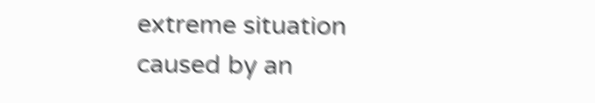extreme situation caused by an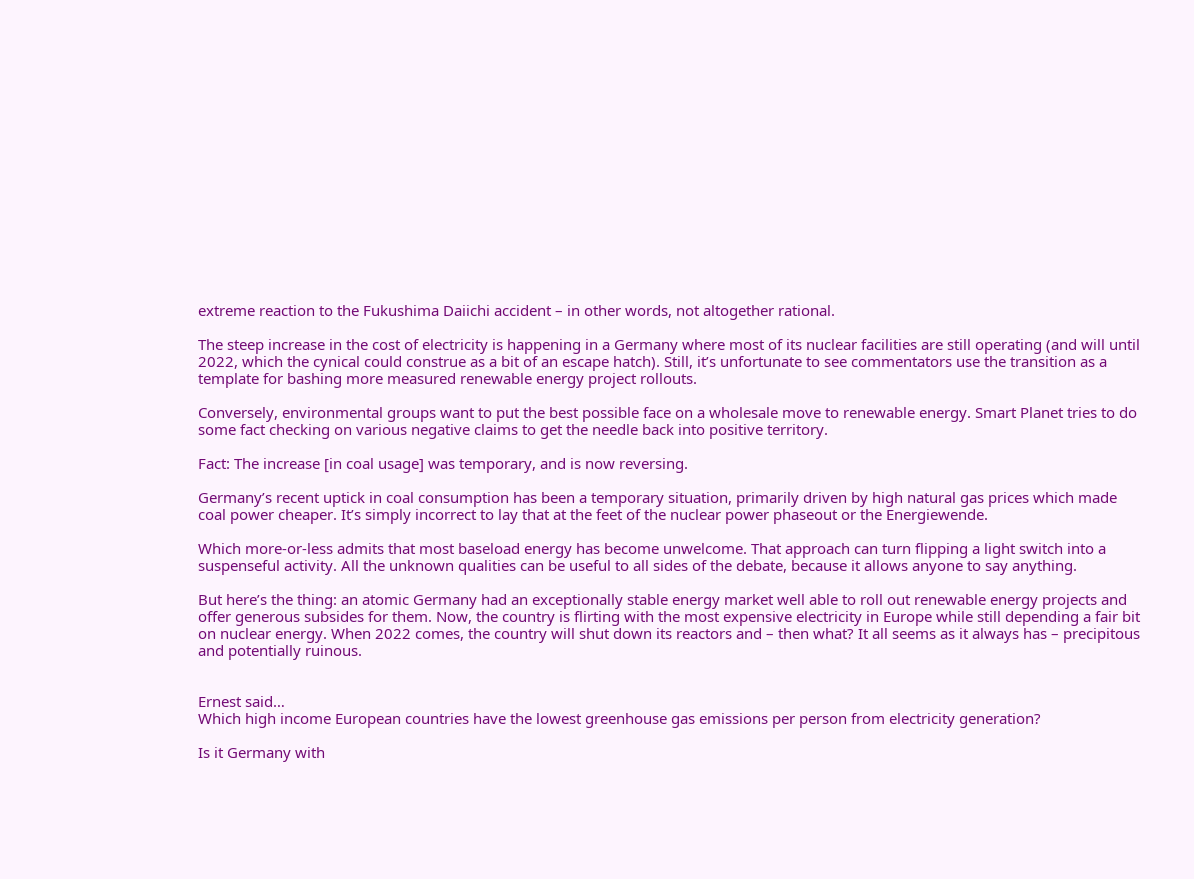extreme reaction to the Fukushima Daiichi accident – in other words, not altogether rational.

The steep increase in the cost of electricity is happening in a Germany where most of its nuclear facilities are still operating (and will until 2022, which the cynical could construe as a bit of an escape hatch). Still, it’s unfortunate to see commentators use the transition as a template for bashing more measured renewable energy project rollouts.

Conversely, environmental groups want to put the best possible face on a wholesale move to renewable energy. Smart Planet tries to do some fact checking on various negative claims to get the needle back into positive territory.

Fact: The increase [in coal usage] was temporary, and is now reversing.

Germany’s recent uptick in coal consumption has been a temporary situation, primarily driven by high natural gas prices which made coal power cheaper. It’s simply incorrect to lay that at the feet of the nuclear power phaseout or the Energiewende.

Which more-or-less admits that most baseload energy has become unwelcome. That approach can turn flipping a light switch into a suspenseful activity. All the unknown qualities can be useful to all sides of the debate, because it allows anyone to say anything.

But here’s the thing: an atomic Germany had an exceptionally stable energy market well able to roll out renewable energy projects and offer generous subsides for them. Now, the country is flirting with the most expensive electricity in Europe while still depending a fair bit on nuclear energy. When 2022 comes, the country will shut down its reactors and – then what? It all seems as it always has – precipitous and potentially ruinous.


Ernest said…
Which high income European countries have the lowest greenhouse gas emissions per person from electricity generation?

Is it Germany with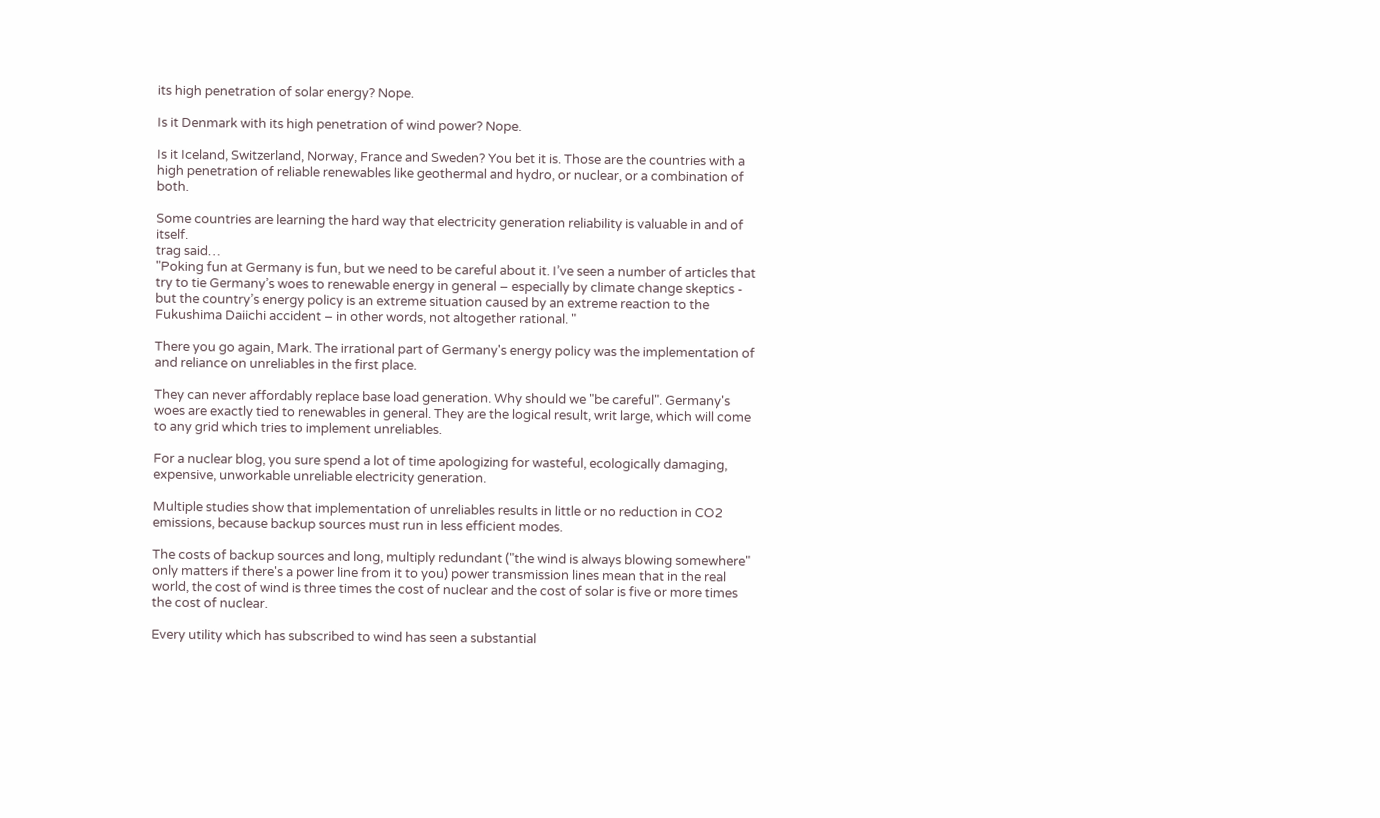its high penetration of solar energy? Nope.

Is it Denmark with its high penetration of wind power? Nope.

Is it Iceland, Switzerland, Norway, France and Sweden? You bet it is. Those are the countries with a high penetration of reliable renewables like geothermal and hydro, or nuclear, or a combination of both.

Some countries are learning the hard way that electricity generation reliability is valuable in and of itself.
trag said…
"Poking fun at Germany is fun, but we need to be careful about it. I’ve seen a number of articles that try to tie Germany’s woes to renewable energy in general – especially by climate change skeptics - but the country’s energy policy is an extreme situation caused by an extreme reaction to the Fukushima Daiichi accident – in other words, not altogether rational. "

There you go again, Mark. The irrational part of Germany's energy policy was the implementation of and reliance on unreliables in the first place.

They can never affordably replace base load generation. Why should we "be careful". Germany's woes are exactly tied to renewables in general. They are the logical result, writ large, which will come to any grid which tries to implement unreliables.

For a nuclear blog, you sure spend a lot of time apologizing for wasteful, ecologically damaging, expensive, unworkable unreliable electricity generation.

Multiple studies show that implementation of unreliables results in little or no reduction in CO2 emissions, because backup sources must run in less efficient modes.

The costs of backup sources and long, multiply redundant ("the wind is always blowing somewhere" only matters if there's a power line from it to you) power transmission lines mean that in the real world, the cost of wind is three times the cost of nuclear and the cost of solar is five or more times the cost of nuclear.

Every utility which has subscribed to wind has seen a substantial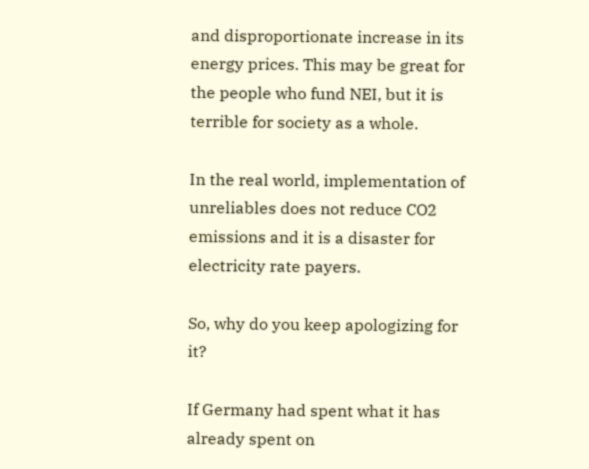and disproportionate increase in its energy prices. This may be great for the people who fund NEI, but it is terrible for society as a whole.

In the real world, implementation of unreliables does not reduce CO2 emissions and it is a disaster for electricity rate payers.

So, why do you keep apologizing for it?

If Germany had spent what it has already spent on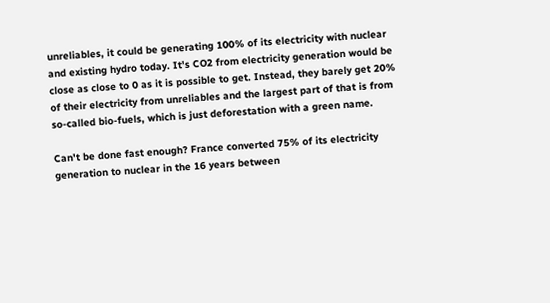unreliables, it could be generating 100% of its electricity with nuclear and existing hydro today. It's CO2 from electricity generation would be close as close to 0 as it is possible to get. Instead, they barely get 20% of their electricity from unreliables and the largest part of that is from so-called bio-fuels, which is just deforestation with a green name.

Can't be done fast enough? France converted 75% of its electricity generation to nuclear in the 16 years between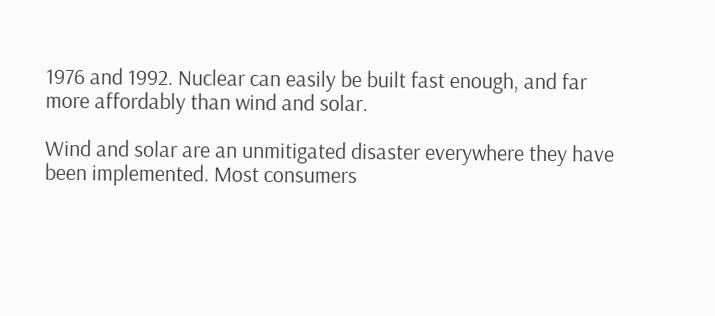1976 and 1992. Nuclear can easily be built fast enough, and far more affordably than wind and solar.

Wind and solar are an unmitigated disaster everywhere they have been implemented. Most consumers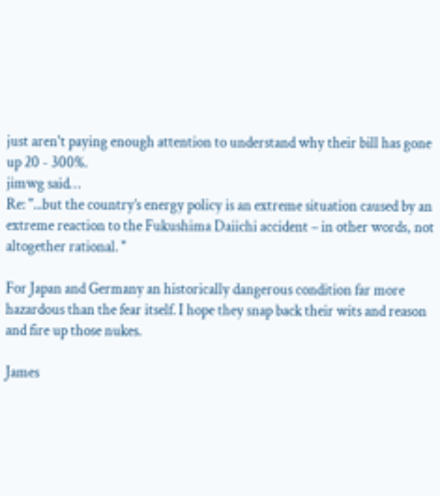just aren't paying enough attention to understand why their bill has gone up 20 - 300%.
jimwg said…
Re: "...but the country’s energy policy is an extreme situation caused by an extreme reaction to the Fukushima Daiichi accident – in other words, not altogether rational. "

For Japan and Germany an historically dangerous condition far more hazardous than the fear itself. I hope they snap back their wits and reason and fire up those nukes.

James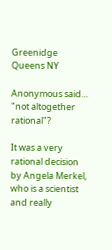Greenidge
Queens NY

Anonymous said…
"not altogether rational"?

It was a very rational decision by Angela Merkel, who is a scientist and really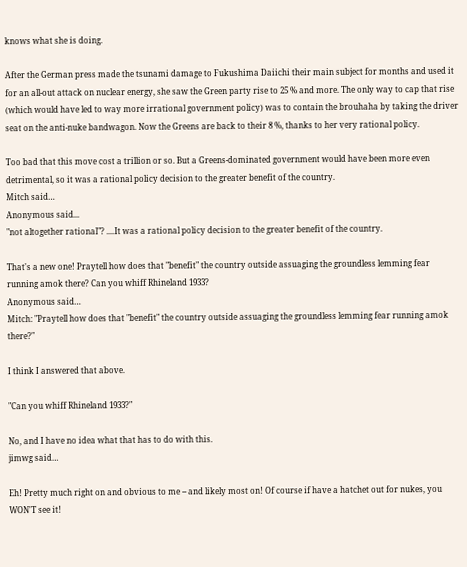knows what she is doing.

After the German press made the tsunami damage to Fukushima Daiichi their main subject for months and used it for an all-out attack on nuclear energy, she saw the Green party rise to 25 % and more. The only way to cap that rise (which would have led to way more irrational government policy) was to contain the brouhaha by taking the driver seat on the anti-nuke bandwagon. Now the Greens are back to their 8 %, thanks to her very rational policy.

Too bad that this move cost a trillion or so. But a Greens-dominated government would have been more even detrimental, so it was a rational policy decision to the greater benefit of the country.
Mitch said…
Anonymous said...
"not altogether rational"? ....It was a rational policy decision to the greater benefit of the country.

That's a new one! Praytell how does that "benefit" the country outside assuaging the groundless lemming fear running amok there? Can you whiff Rhineland 1933?
Anonymous said…
Mitch: "Praytell how does that "benefit" the country outside assuaging the groundless lemming fear running amok there?"

I think I answered that above.

"Can you whiff Rhineland 1933?"

No, and I have no idea what that has to do with this.
jimwg said…

Eh! Pretty much right on and obvious to me -- and likely most on! Of course if have a hatchet out for nukes, you WON'T see it!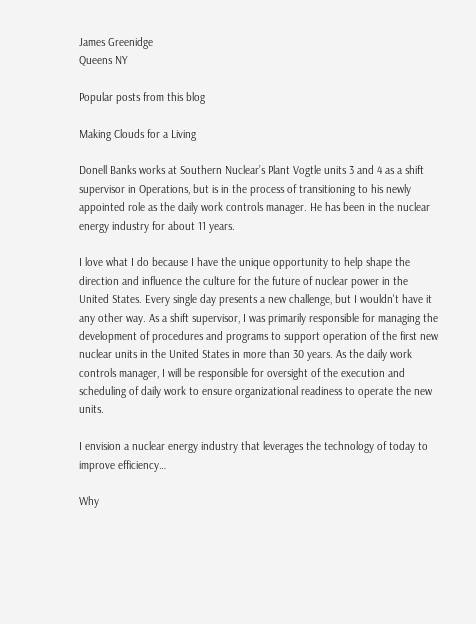James Greenidge
Queens NY

Popular posts from this blog

Making Clouds for a Living

Donell Banks works at Southern Nuclear’s Plant Vogtle units 3 and 4 as a shift supervisor in Operations, but is in the process of transitioning to his newly appointed role as the daily work controls manager. He has been in the nuclear energy industry for about 11 years.

I love what I do because I have the unique opportunity to help shape the direction and influence the culture for the future of nuclear power in the United States. Every single day presents a new challenge, but I wouldn't have it any other way. As a shift supervisor, I was primarily responsible for managing the development of procedures and programs to support operation of the first new nuclear units in the United States in more than 30 years. As the daily work controls manager, I will be responsible for oversight of the execution and scheduling of daily work to ensure organizational readiness to operate the new units.

I envision a nuclear energy industry that leverages the technology of today to improve efficiency…

Why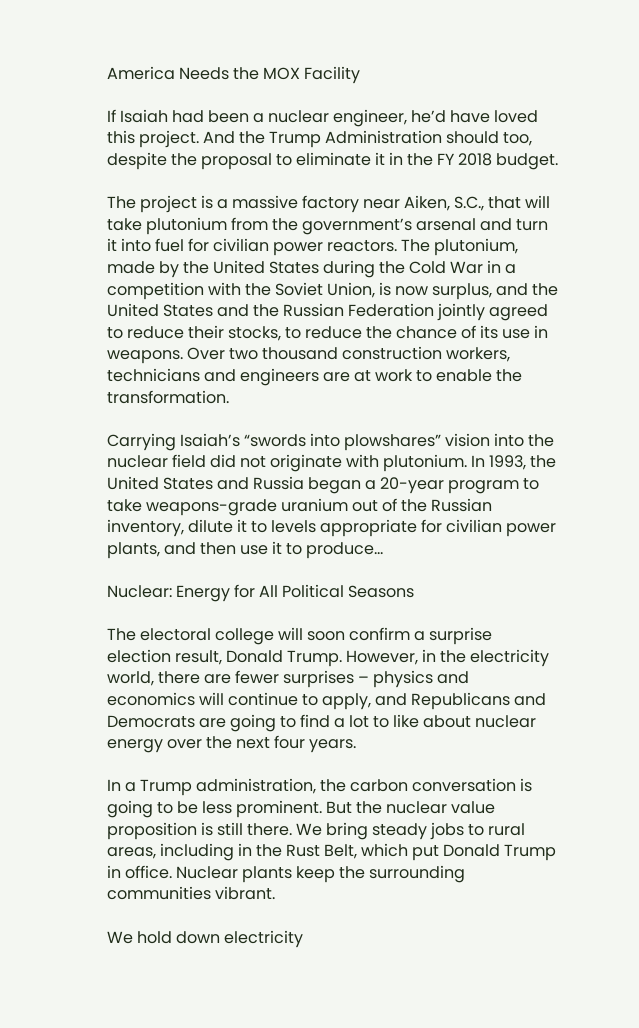America Needs the MOX Facility

If Isaiah had been a nuclear engineer, he’d have loved this project. And the Trump Administration should too, despite the proposal to eliminate it in the FY 2018 budget.

The project is a massive factory near Aiken, S.C., that will take plutonium from the government’s arsenal and turn it into fuel for civilian power reactors. The plutonium, made by the United States during the Cold War in a competition with the Soviet Union, is now surplus, and the United States and the Russian Federation jointly agreed to reduce their stocks, to reduce the chance of its use in weapons. Over two thousand construction workers, technicians and engineers are at work to enable the transformation.

Carrying Isaiah’s “swords into plowshares” vision into the nuclear field did not originate with plutonium. In 1993, the United States and Russia began a 20-year program to take weapons-grade uranium out of the Russian inventory, dilute it to levels appropriate for civilian power plants, and then use it to produce…

Nuclear: Energy for All Political Seasons

The electoral college will soon confirm a surprise election result, Donald Trump. However, in the electricity world, there are fewer surprises – physics and economics will continue to apply, and Republicans and Democrats are going to find a lot to like about nuclear energy over the next four years.

In a Trump administration, the carbon conversation is going to be less prominent. But the nuclear value proposition is still there. We bring steady jobs to rural areas, including in the Rust Belt, which put Donald Trump in office. Nuclear plants keep the surrounding communities vibrant.

We hold down electricity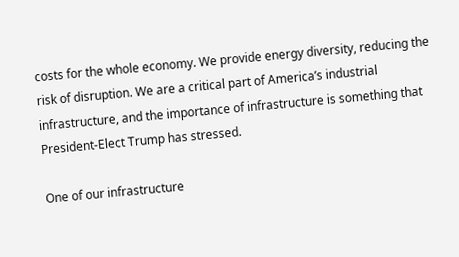costs for the whole economy. We provide energy diversity, reducing the risk of disruption. We are a critical part of America’s industrial infrastructure, and the importance of infrastructure is something that President-Elect Trump has stressed.

One of our infrastructure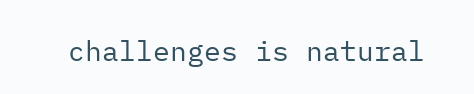challenges is natural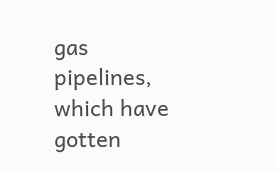gas pipelines, which have gotten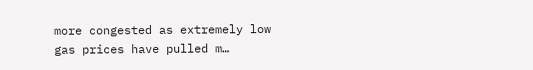more congested as extremely low gas prices have pulled m…